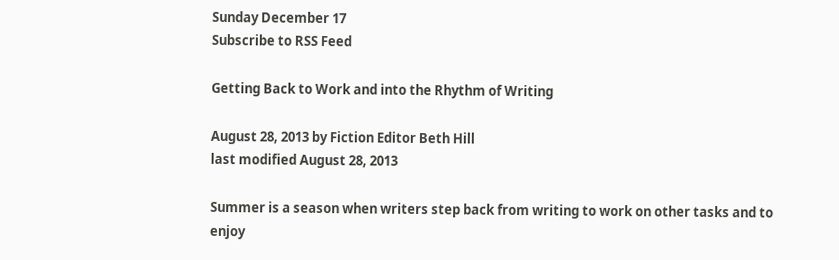Sunday December 17
Subscribe to RSS Feed

Getting Back to Work and into the Rhythm of Writing

August 28, 2013 by Fiction Editor Beth Hill
last modified August 28, 2013

Summer is a season when writers step back from writing to work on other tasks and to enjoy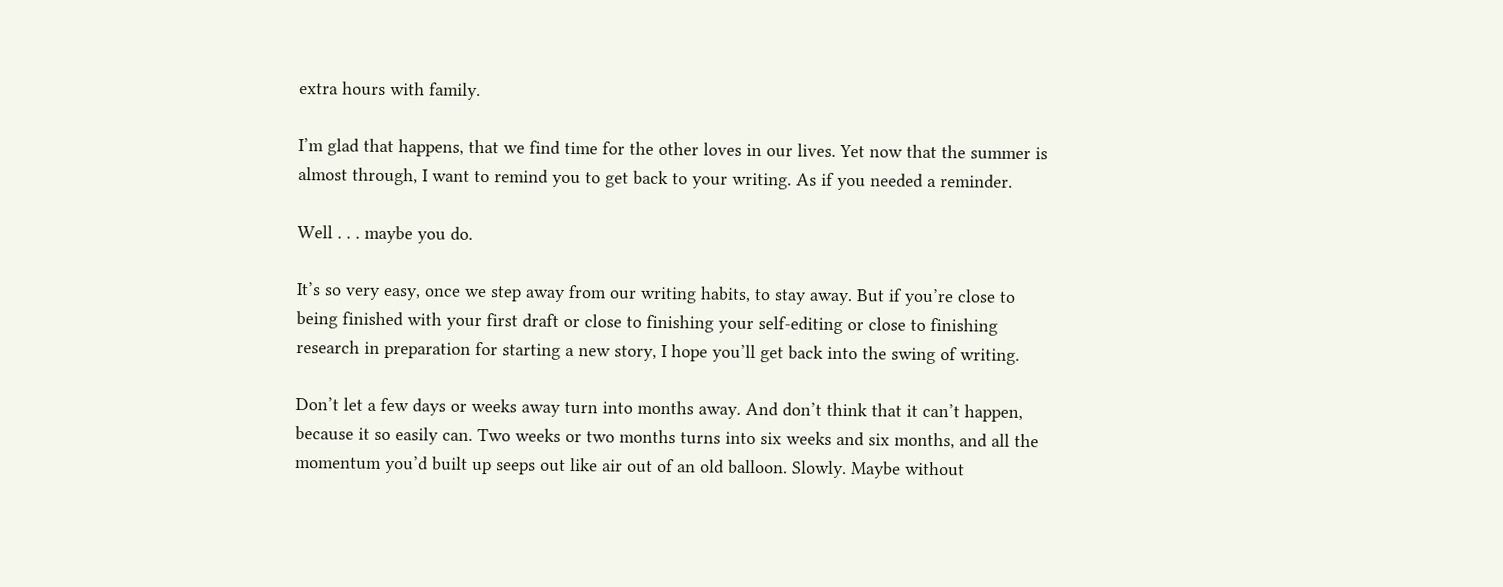extra hours with family.

I’m glad that happens, that we find time for the other loves in our lives. Yet now that the summer is almost through, I want to remind you to get back to your writing. As if you needed a reminder.

Well . . . maybe you do.

It’s so very easy, once we step away from our writing habits, to stay away. But if you’re close to being finished with your first draft or close to finishing your self-editing or close to finishing research in preparation for starting a new story, I hope you’ll get back into the swing of writing.

Don’t let a few days or weeks away turn into months away. And don’t think that it can’t happen, because it so easily can. Two weeks or two months turns into six weeks and six months, and all the momentum you’d built up seeps out like air out of an old balloon. Slowly. Maybe without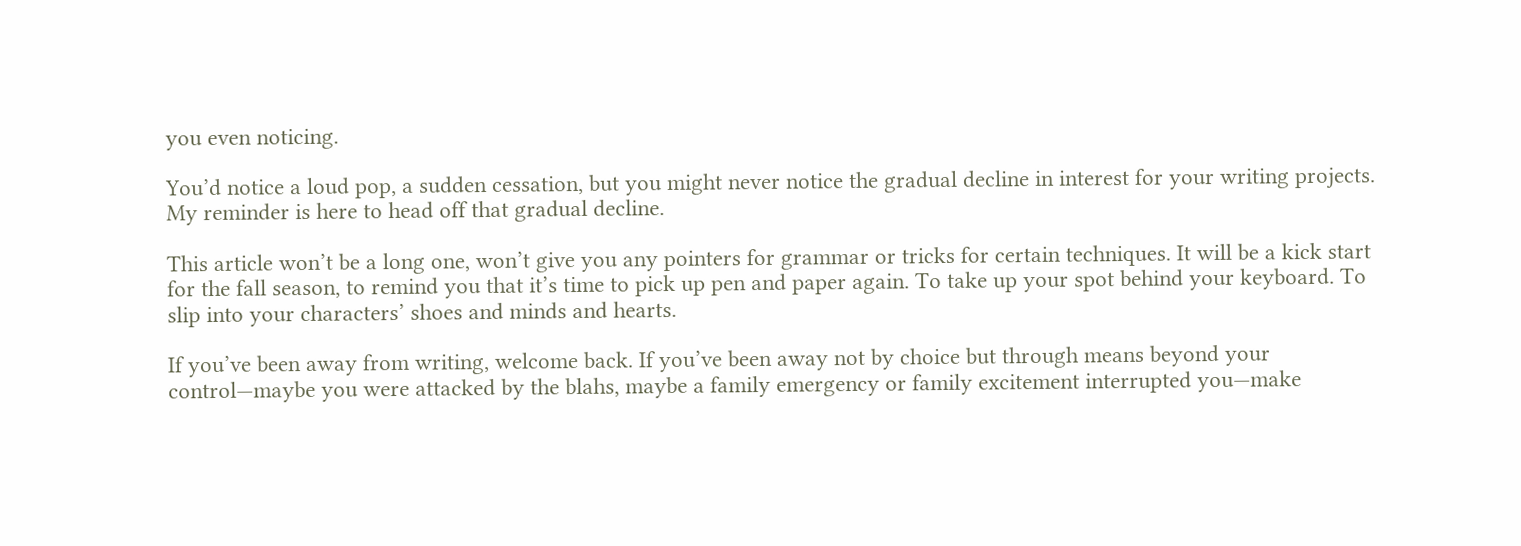you even noticing.

You’d notice a loud pop, a sudden cessation, but you might never notice the gradual decline in interest for your writing projects. My reminder is here to head off that gradual decline.

This article won’t be a long one, won’t give you any pointers for grammar or tricks for certain techniques. It will be a kick start for the fall season, to remind you that it’s time to pick up pen and paper again. To take up your spot behind your keyboard. To slip into your characters’ shoes and minds and hearts.

If you’ve been away from writing, welcome back. If you’ve been away not by choice but through means beyond your control—maybe you were attacked by the blahs, maybe a family emergency or family excitement interrupted you—make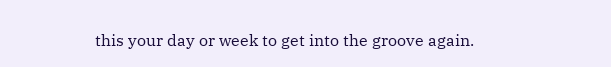this your day or week to get into the groove again.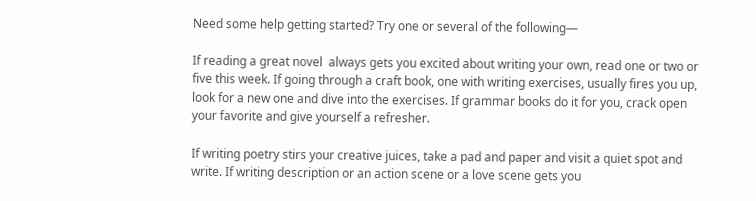Need some help getting started? Try one or several of the following—

If reading a great novel  always gets you excited about writing your own, read one or two or five this week. If going through a craft book, one with writing exercises, usually fires you up, look for a new one and dive into the exercises. If grammar books do it for you, crack open your favorite and give yourself a refresher.

If writing poetry stirs your creative juices, take a pad and paper and visit a quiet spot and write. If writing description or an action scene or a love scene gets you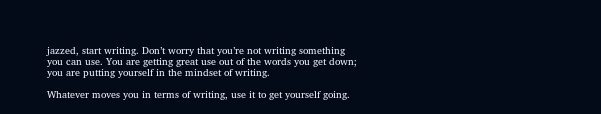jazzed, start writing. Don’t worry that you’re not writing something you can use. You are getting great use out of the words you get down; you are putting yourself in the mindset of writing.

Whatever moves you in terms of writing, use it to get yourself going.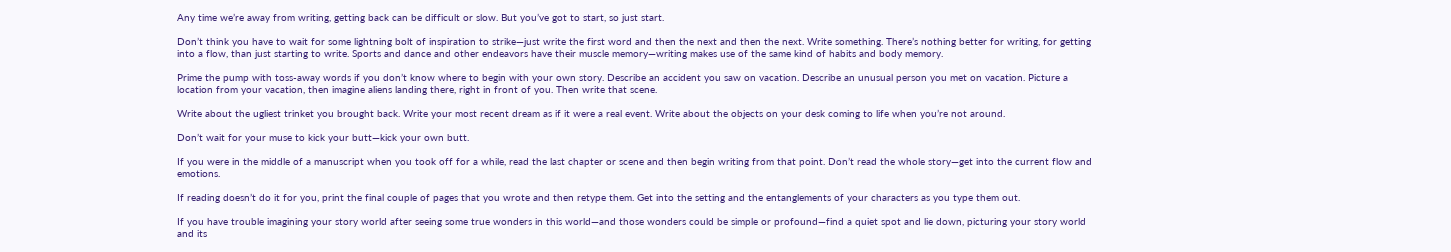Any time we’re away from writing, getting back can be difficult or slow. But you’ve got to start, so just start.

Don’t think you have to wait for some lightning bolt of inspiration to strike—just write the first word and then the next and then the next. Write something. There’s nothing better for writing, for getting into a flow, than just starting to write. Sports and dance and other endeavors have their muscle memory—writing makes use of the same kind of habits and body memory.

Prime the pump with toss-away words if you don’t know where to begin with your own story. Describe an accident you saw on vacation. Describe an unusual person you met on vacation. Picture a location from your vacation, then imagine aliens landing there, right in front of you. Then write that scene.

Write about the ugliest trinket you brought back. Write your most recent dream as if it were a real event. Write about the objects on your desk coming to life when you’re not around.

Don’t wait for your muse to kick your butt—kick your own butt.

If you were in the middle of a manuscript when you took off for a while, read the last chapter or scene and then begin writing from that point. Don’t read the whole story—get into the current flow and emotions.

If reading doesn’t do it for you, print the final couple of pages that you wrote and then retype them. Get into the setting and the entanglements of your characters as you type them out.

If you have trouble imagining your story world after seeing some true wonders in this world—and those wonders could be simple or profound—find a quiet spot and lie down, picturing your story world and its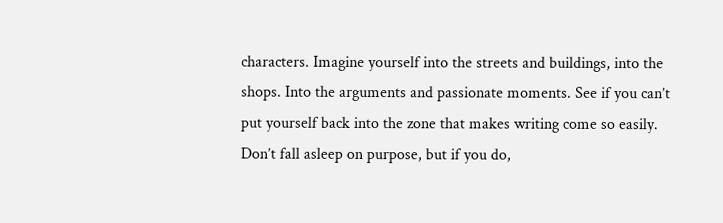characters. Imagine yourself into the streets and buildings, into the shops. Into the arguments and passionate moments. See if you can’t put yourself back into the zone that makes writing come so easily. Don’t fall asleep on purpose, but if you do,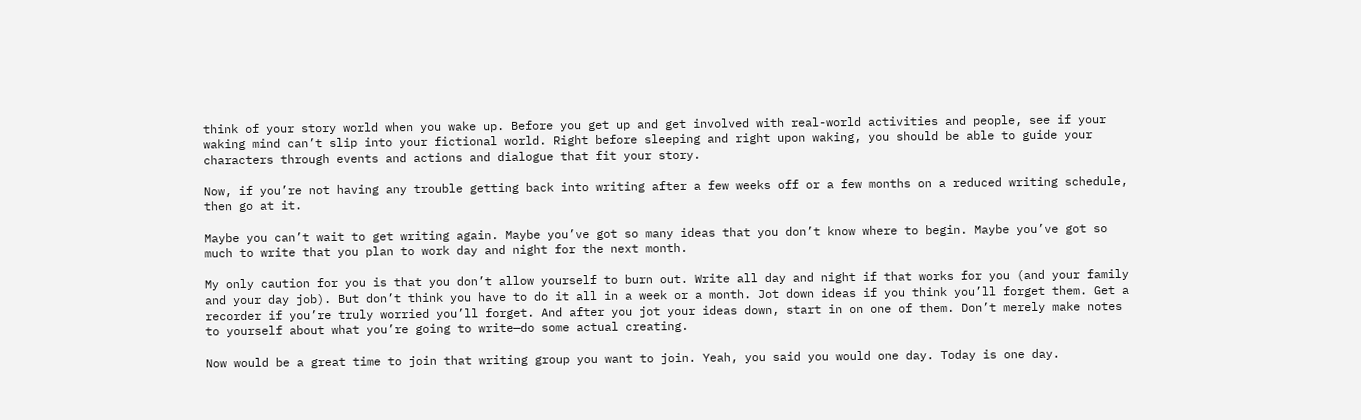think of your story world when you wake up. Before you get up and get involved with real-world activities and people, see if your waking mind can’t slip into your fictional world. Right before sleeping and right upon waking, you should be able to guide your characters through events and actions and dialogue that fit your story.

Now, if you’re not having any trouble getting back into writing after a few weeks off or a few months on a reduced writing schedule, then go at it.

Maybe you can’t wait to get writing again. Maybe you’ve got so many ideas that you don’t know where to begin. Maybe you’ve got so much to write that you plan to work day and night for the next month.

My only caution for you is that you don’t allow yourself to burn out. Write all day and night if that works for you (and your family and your day job). But don’t think you have to do it all in a week or a month. Jot down ideas if you think you’ll forget them. Get a recorder if you’re truly worried you’ll forget. And after you jot your ideas down, start in on one of them. Don’t merely make notes to yourself about what you’re going to write—do some actual creating.

Now would be a great time to join that writing group you want to join. Yeah, you said you would one day. Today is one day.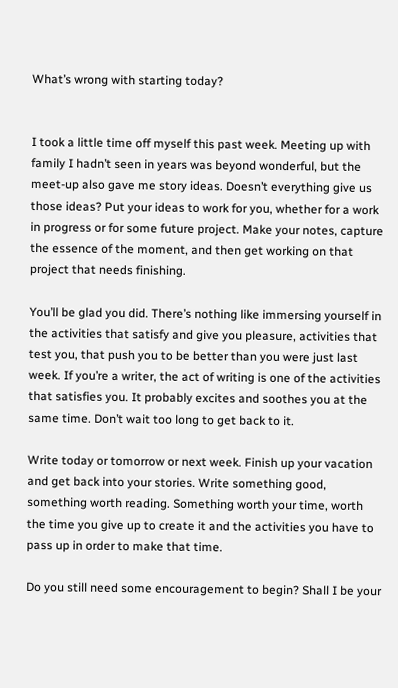What’s wrong with starting today?


I took a little time off myself this past week. Meeting up with family I hadn’t seen in years was beyond wonderful, but the meet-up also gave me story ideas. Doesn’t everything give us those ideas? Put your ideas to work for you, whether for a work in progress or for some future project. Make your notes, capture the essence of the moment, and then get working on that project that needs finishing.

You’ll be glad you did. There’s nothing like immersing yourself in the activities that satisfy and give you pleasure, activities that test you, that push you to be better than you were just last week. If you’re a writer, the act of writing is one of the activities that satisfies you. It probably excites and soothes you at the same time. Don’t wait too long to get back to it.

Write today or tomorrow or next week. Finish up your vacation and get back into your stories. Write something good, something worth reading. Something worth your time, worth the time you give up to create it and the activities you have to pass up in order to make that time.

Do you still need some encouragement to begin? Shall I be your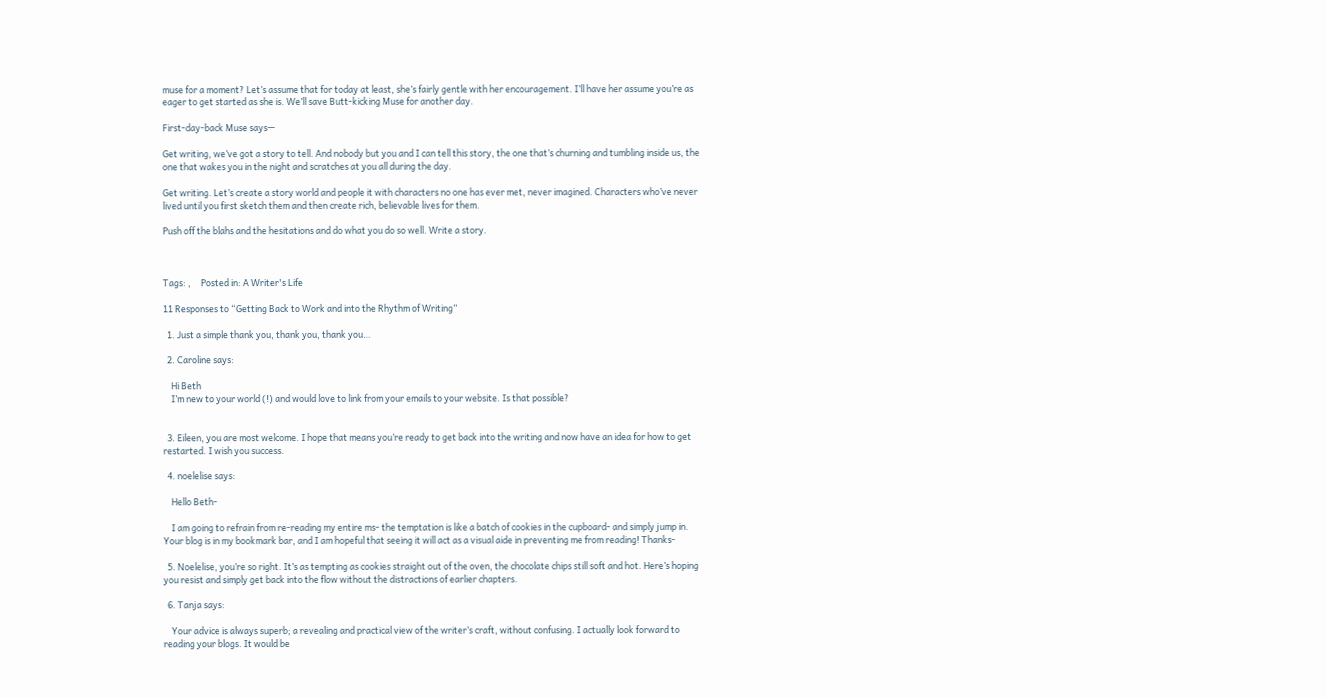muse for a moment? Let’s assume that for today at least, she’s fairly gentle with her encouragement. I’ll have her assume you’re as eager to get started as she is. We’ll save Butt-kicking Muse for another day.

First-day-back Muse says—

Get writing, we’ve got a story to tell. And nobody but you and I can tell this story, the one that’s churning and tumbling inside us, the one that wakes you in the night and scratches at you all during the day.

Get writing. Let’s create a story world and people it with characters no one has ever met, never imagined. Characters who’ve never lived until you first sketch them and then create rich, believable lives for them.

Push off the blahs and the hesitations and do what you do so well. Write a story.



Tags: ,     Posted in: A Writer's Life

11 Responses to “Getting Back to Work and into the Rhythm of Writing”

  1. Just a simple thank you, thank you, thank you…

  2. Caroline says:

    Hi Beth
    I’m new to your world (!) and would love to link from your emails to your website. Is that possible?


  3. Eileen, you are most welcome. I hope that means you’re ready to get back into the writing and now have an idea for how to get restarted. I wish you success.

  4. noelelise says:

    Hello Beth-

    I am going to refrain from re-reading my entire ms- the temptation is like a batch of cookies in the cupboard- and simply jump in. Your blog is in my bookmark bar, and I am hopeful that seeing it will act as a visual aide in preventing me from reading! Thanks-

  5. Noelelise, you’re so right. It’s as tempting as cookies straight out of the oven, the chocolate chips still soft and hot. Here’s hoping you resist and simply get back into the flow without the distractions of earlier chapters.

  6. Tanja says:

    Your advice is always superb; a revealing and practical view of the writer’s craft, without confusing. I actually look forward to reading your blogs. It would be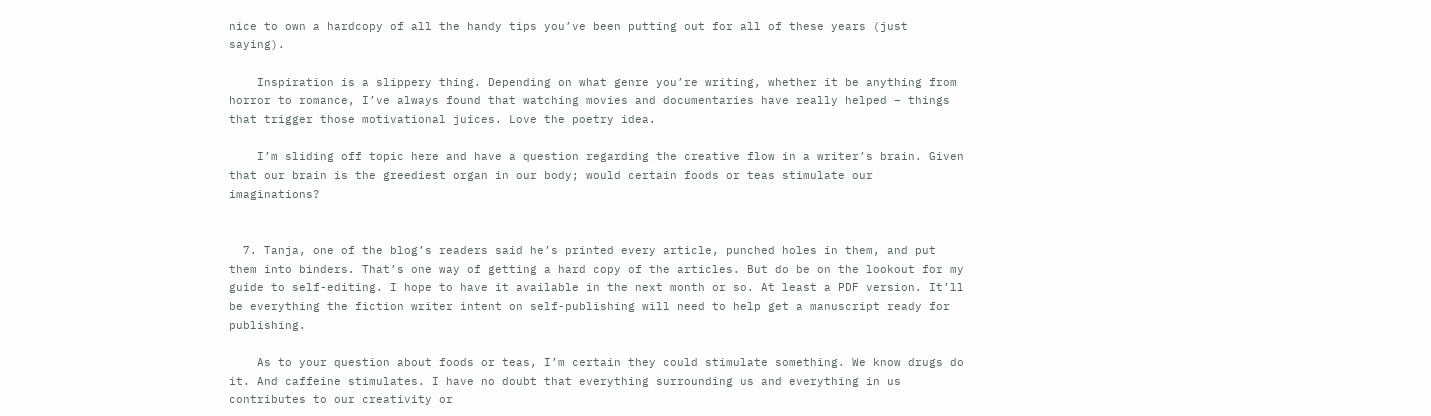nice to own a hardcopy of all the handy tips you’ve been putting out for all of these years (just saying).

    Inspiration is a slippery thing. Depending on what genre you’re writing, whether it be anything from horror to romance, I’ve always found that watching movies and documentaries have really helped – things that trigger those motivational juices. Love the poetry idea.

    I’m sliding off topic here and have a question regarding the creative flow in a writer’s brain. Given that our brain is the greediest organ in our body; would certain foods or teas stimulate our imaginations?


  7. Tanja, one of the blog’s readers said he’s printed every article, punched holes in them, and put them into binders. That’s one way of getting a hard copy of the articles. But do be on the lookout for my guide to self-editing. I hope to have it available in the next month or so. At least a PDF version. It’ll be everything the fiction writer intent on self-publishing will need to help get a manuscript ready for publishing.

    As to your question about foods or teas, I’m certain they could stimulate something. We know drugs do it. And caffeine stimulates. I have no doubt that everything surrounding us and everything in us contributes to our creativity or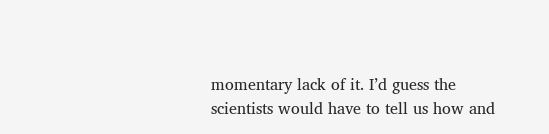momentary lack of it. I’d guess the scientists would have to tell us how and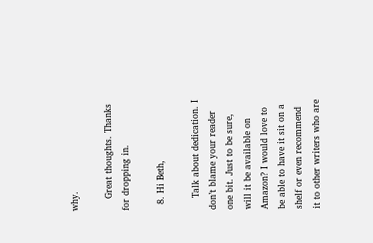why.

    Great thoughts. Thanks for dropping in.

  8. Hi Beth,

    Talk about dedication. I don’t blame your reader one bit. Just to be sure, will it be available on Amazon? I would love to be able to have it sit on a shelf or even recommend it to other writers who are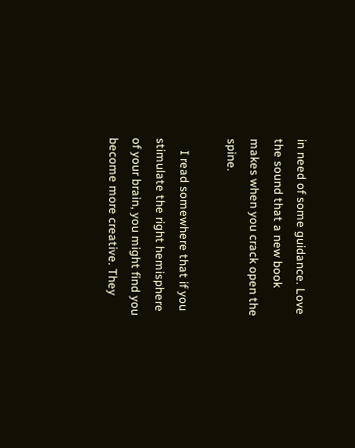in need of some guidance. Love the sound that a new book makes when you crack open the spine.

    I read somewhere that if you stimulate the right hemisphere of your brain, you might find you become more creative. They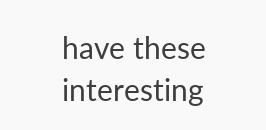have these interesting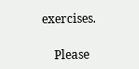exercises.

    Please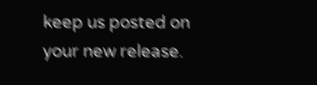keep us posted on your new release.